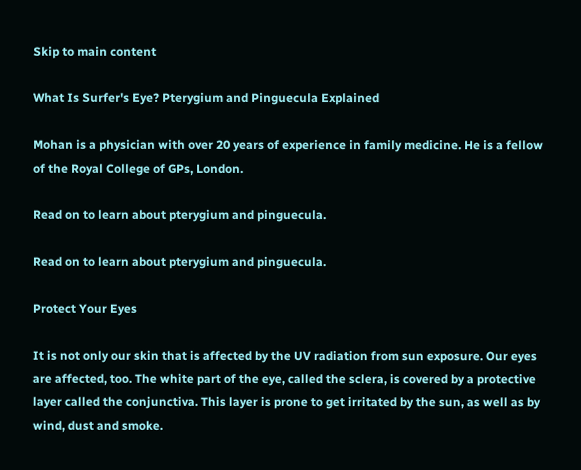Skip to main content

What Is Surfer's Eye? Pterygium and Pinguecula Explained

Mohan is a physician with over 20 years of experience in family medicine. He is a fellow of the Royal College of GPs, London.

Read on to learn about pterygium and pinguecula.

Read on to learn about pterygium and pinguecula.

Protect Your Eyes

It is not only our skin that is affected by the UV radiation from sun exposure. Our eyes are affected, too. The white part of the eye, called the sclera, is covered by a protective layer called the conjunctiva. This layer is prone to get irritated by the sun, as well as by wind, dust and smoke.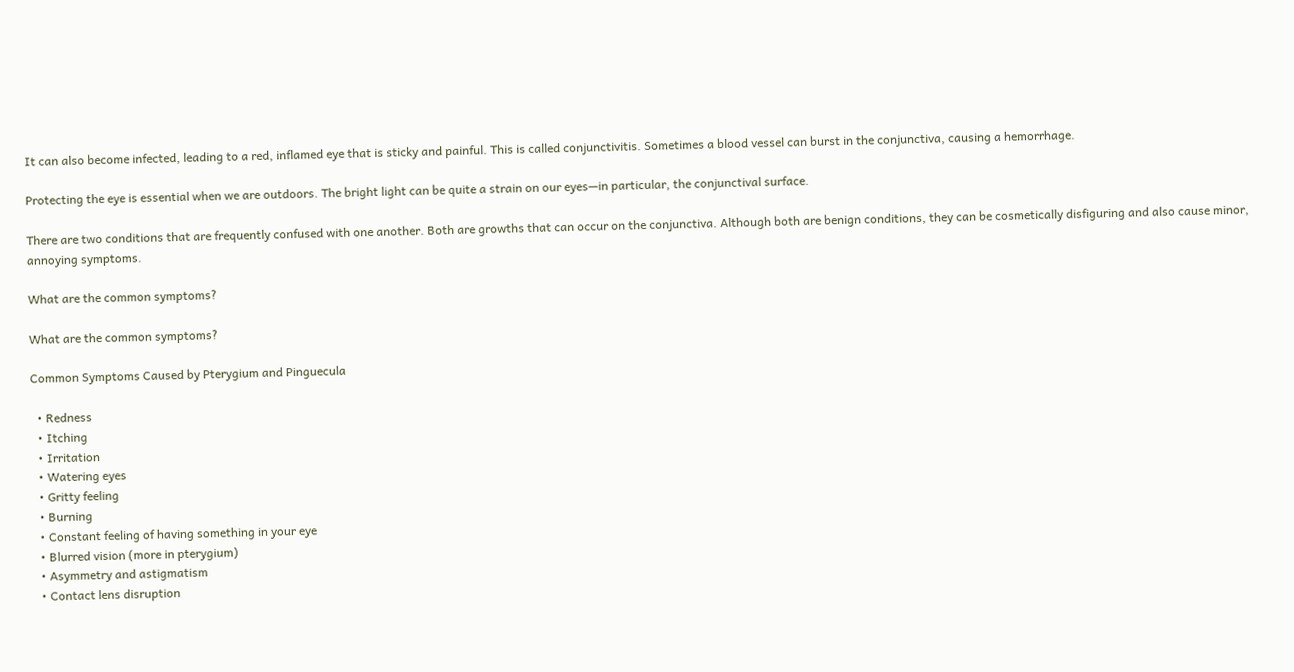It can also become infected, leading to a red, inflamed eye that is sticky and painful. This is called conjunctivitis. Sometimes a blood vessel can burst in the conjunctiva, causing a hemorrhage.

Protecting the eye is essential when we are outdoors. The bright light can be quite a strain on our eyes—in particular, the conjunctival surface.

There are two conditions that are frequently confused with one another. Both are growths that can occur on the conjunctiva. Although both are benign conditions, they can be cosmetically disfiguring and also cause minor, annoying symptoms.

What are the common symptoms?

What are the common symptoms?

Common Symptoms Caused by Pterygium and Pinguecula

  • Redness
  • Itching
  • Irritation
  • Watering eyes
  • Gritty feeling
  • Burning
  • Constant feeling of having something in your eye
  • Blurred vision (more in pterygium)
  • Asymmetry and astigmatism
  • Contact lens disruption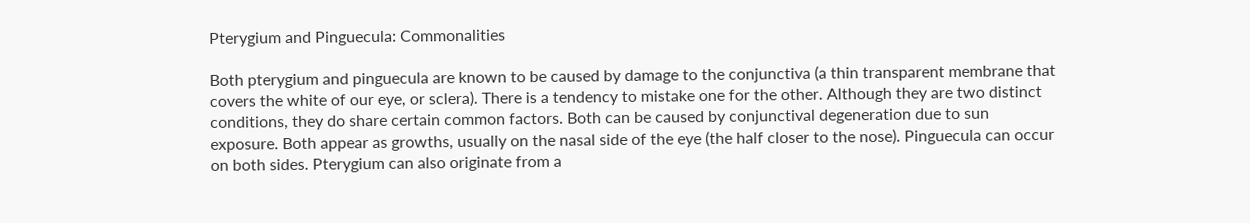Pterygium and Pinguecula: Commonalities

Both pterygium and pinguecula are known to be caused by damage to the conjunctiva (a thin transparent membrane that covers the white of our eye, or sclera). There is a tendency to mistake one for the other. Although they are two distinct conditions, they do share certain common factors. Both can be caused by conjunctival degeneration due to sun exposure. Both appear as growths, usually on the nasal side of the eye (the half closer to the nose). Pinguecula can occur on both sides. Pterygium can also originate from a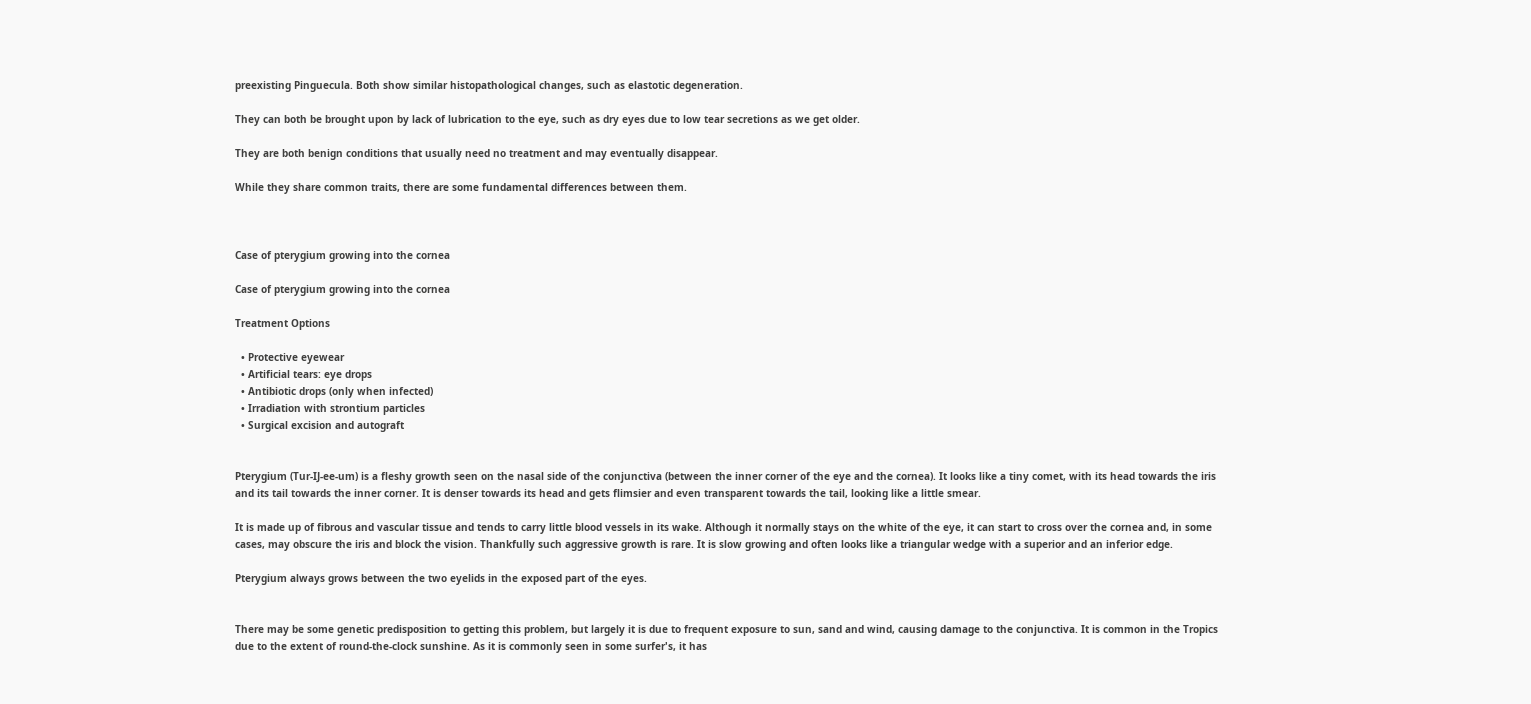preexisting Pinguecula. Both show similar histopathological changes, such as elastotic degeneration.

They can both be brought upon by lack of lubrication to the eye, such as dry eyes due to low tear secretions as we get older.

They are both benign conditions that usually need no treatment and may eventually disappear.

While they share common traits, there are some fundamental differences between them.



Case of pterygium growing into the cornea

Case of pterygium growing into the cornea

Treatment Options

  • Protective eyewear
  • Artificial tears: eye drops
  • Antibiotic drops (only when infected)
  • Irradiation with strontium particles
  • Surgical excision and autograft


Pterygium (Tur-IJ-ee-um) is a fleshy growth seen on the nasal side of the conjunctiva (between the inner corner of the eye and the cornea). It looks like a tiny comet, with its head towards the iris and its tail towards the inner corner. It is denser towards its head and gets flimsier and even transparent towards the tail, looking like a little smear.

It is made up of fibrous and vascular tissue and tends to carry little blood vessels in its wake. Although it normally stays on the white of the eye, it can start to cross over the cornea and, in some cases, may obscure the iris and block the vision. Thankfully such aggressive growth is rare. It is slow growing and often looks like a triangular wedge with a superior and an inferior edge.

Pterygium always grows between the two eyelids in the exposed part of the eyes.


There may be some genetic predisposition to getting this problem, but largely it is due to frequent exposure to sun, sand and wind, causing damage to the conjunctiva. It is common in the Tropics due to the extent of round-the-clock sunshine. As it is commonly seen in some surfer's, it has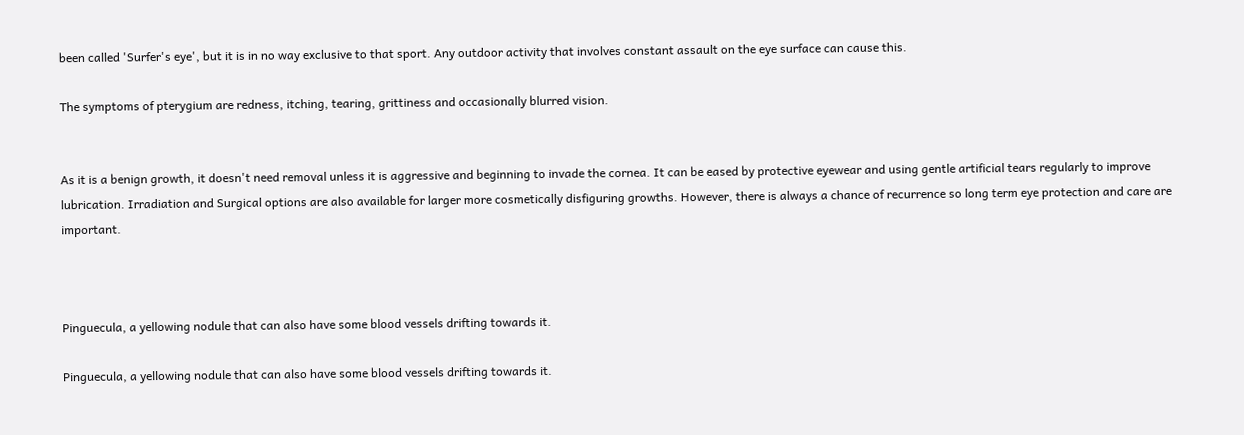been called 'Surfer's eye', but it is in no way exclusive to that sport. Any outdoor activity that involves constant assault on the eye surface can cause this.

The symptoms of pterygium are redness, itching, tearing, grittiness and occasionally blurred vision.


As it is a benign growth, it doesn't need removal unless it is aggressive and beginning to invade the cornea. It can be eased by protective eyewear and using gentle artificial tears regularly to improve lubrication. Irradiation and Surgical options are also available for larger more cosmetically disfiguring growths. However, there is always a chance of recurrence so long term eye protection and care are important.



Pinguecula, a yellowing nodule that can also have some blood vessels drifting towards it.

Pinguecula, a yellowing nodule that can also have some blood vessels drifting towards it.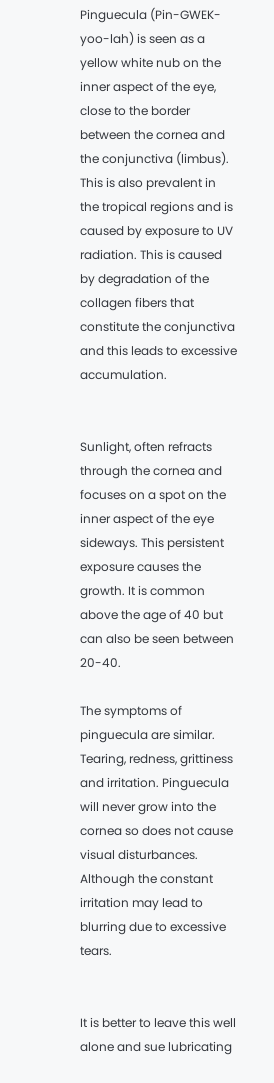Pinguecula (Pin-GWEK-yoo-lah) is seen as a yellow white nub on the inner aspect of the eye, close to the border between the cornea and the conjunctiva (limbus). This is also prevalent in the tropical regions and is caused by exposure to UV radiation. This is caused by degradation of the collagen fibers that constitute the conjunctiva and this leads to excessive accumulation.


Sunlight, often refracts through the cornea and focuses on a spot on the inner aspect of the eye sideways. This persistent exposure causes the growth. It is common above the age of 40 but can also be seen between 20-40.

The symptoms of pinguecula are similar. Tearing, redness, grittiness and irritation. Pinguecula will never grow into the cornea so does not cause visual disturbances. Although the constant irritation may lead to blurring due to excessive tears.


It is better to leave this well alone and sue lubricating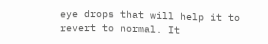eye drops that will help it to revert to normal. It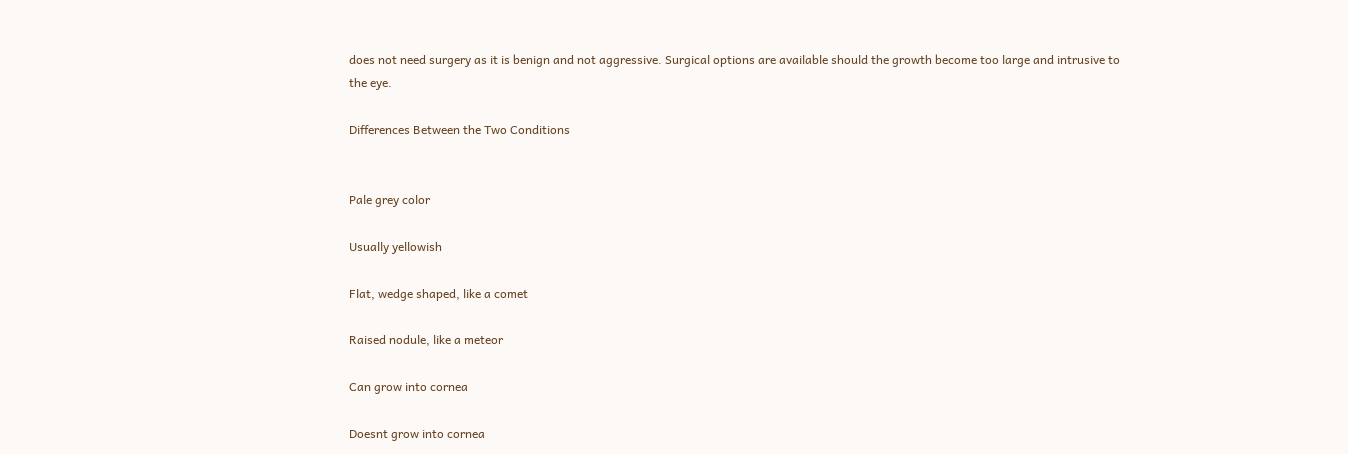does not need surgery as it is benign and not aggressive. Surgical options are available should the growth become too large and intrusive to the eye.

Differences Between the Two Conditions


Pale grey color

Usually yellowish

Flat, wedge shaped, like a comet

Raised nodule, like a meteor

Can grow into cornea

Doesnt grow into cornea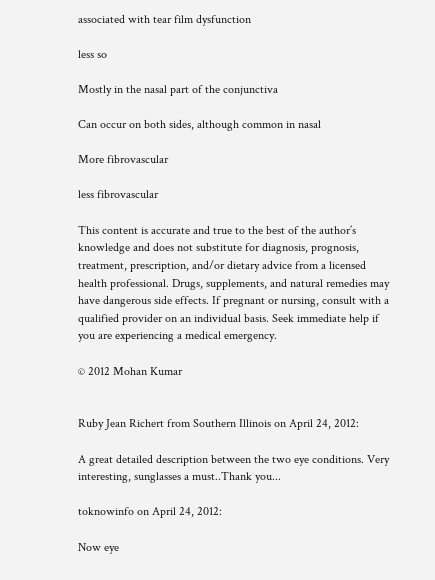associated with tear film dysfunction

less so

Mostly in the nasal part of the conjunctiva

Can occur on both sides, although common in nasal

More fibrovascular

less fibrovascular

This content is accurate and true to the best of the author’s knowledge and does not substitute for diagnosis, prognosis, treatment, prescription, and/or dietary advice from a licensed health professional. Drugs, supplements, and natural remedies may have dangerous side effects. If pregnant or nursing, consult with a qualified provider on an individual basis. Seek immediate help if you are experiencing a medical emergency.

© 2012 Mohan Kumar


Ruby Jean Richert from Southern Illinois on April 24, 2012:

A great detailed description between the two eye conditions. Very interesting, sunglasses a must..Thank you...

toknowinfo on April 24, 2012:

Now eye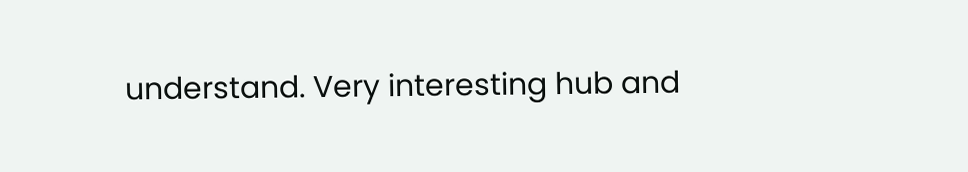understand. Very interesting hub and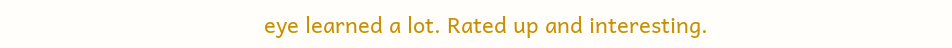eye learned a lot. Rated up and interesting.